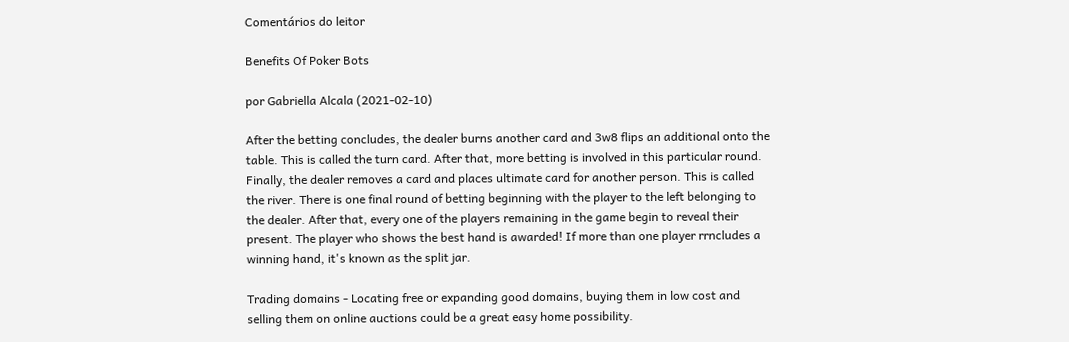Comentários do leitor

Benefits Of Poker Bots

por Gabriella Alcala (2021-02-10)

After the betting concludes, the dealer burns another card and 3w8 flips an additional onto the table. This is called the turn card. After that, more betting is involved in this particular round. Finally, the dealer removes a card and places ultimate card for another person. This is called the river. There is one final round of betting beginning with the player to the left belonging to the dealer. After that, every one of the players remaining in the game begin to reveal their present. The player who shows the best hand is awarded! If more than one player rrncludes a winning hand, it's known as the split jar.

Trading domains - Locating free or expanding good domains, buying them in low cost and selling them on online auctions could be a great easy home possibility.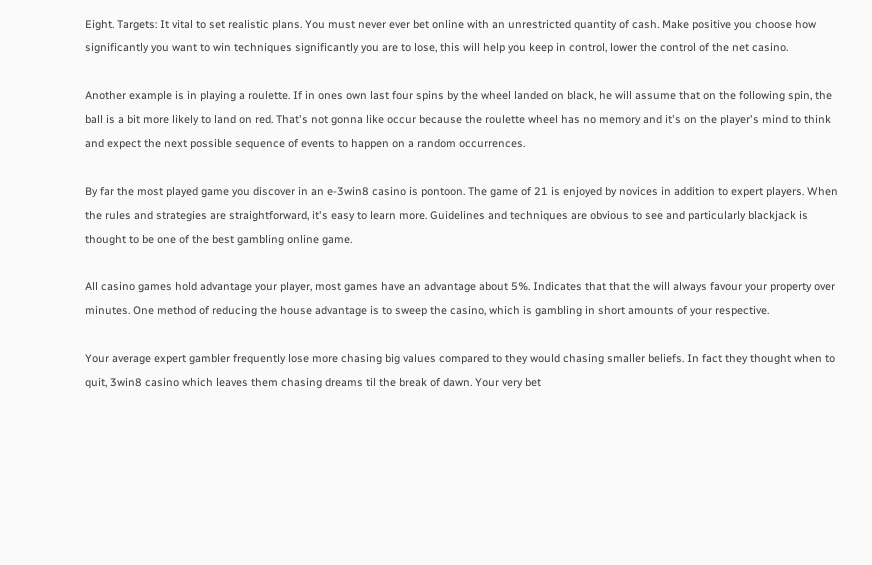Eight. Targets: It vital to set realistic plans. You must never ever bet online with an unrestricted quantity of cash. Make positive you choose how significantly you want to win techniques significantly you are to lose, this will help you keep in control, lower the control of the net casino.

Another example is in playing a roulette. If in ones own last four spins by the wheel landed on black, he will assume that on the following spin, the ball is a bit more likely to land on red. That's not gonna like occur because the roulette wheel has no memory and it's on the player's mind to think and expect the next possible sequence of events to happen on a random occurrences.

By far the most played game you discover in an e-3win8 casino is pontoon. The game of 21 is enjoyed by novices in addition to expert players. When the rules and strategies are straightforward, it's easy to learn more. Guidelines and techniques are obvious to see and particularly blackjack is thought to be one of the best gambling online game.

All casino games hold advantage your player, most games have an advantage about 5%. Indicates that that the will always favour your property over minutes. One method of reducing the house advantage is to sweep the casino, which is gambling in short amounts of your respective.

Your average expert gambler frequently lose more chasing big values compared to they would chasing smaller beliefs. In fact they thought when to quit, 3win8 casino which leaves them chasing dreams til the break of dawn. Your very bet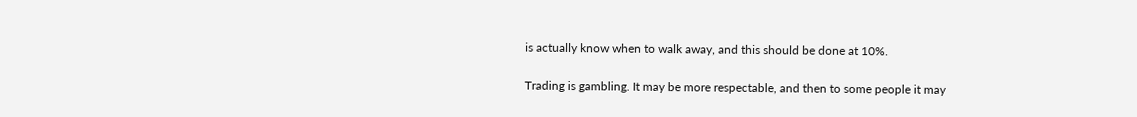is actually know when to walk away, and this should be done at 10%.

Trading is gambling. It may be more respectable, and then to some people it may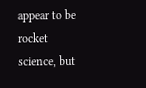appear to be rocket science, but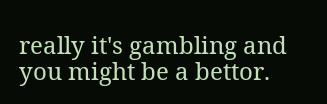really it's gambling and you might be a bettor.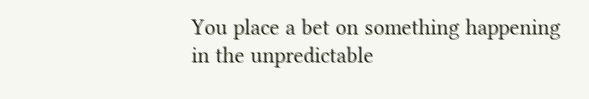You place a bet on something happening in the unpredictable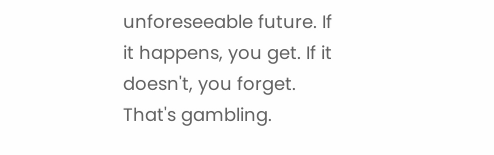unforeseeable future. If it happens, you get. If it doesn't, you forget. That's gambling.